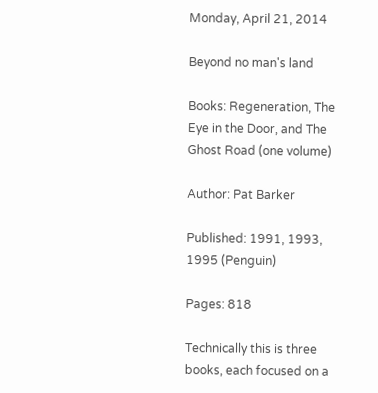Monday, April 21, 2014

Beyond no man's land

Books: Regeneration, The Eye in the Door, and The Ghost Road (one volume)

Author: Pat Barker

Published: 1991, 1993, 1995 (Penguin)

Pages: 818

Technically this is three books, each focused on a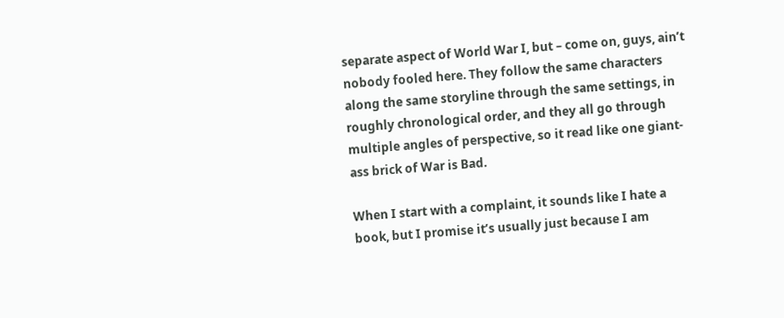separate aspect of World War I, but – come on, guys, ain’t nobody fooled here. They follow the same characters along the same storyline through the same settings, in roughly chronological order, and they all go through multiple angles of perspective, so it read like one giant-ass brick of War is Bad.

When I start with a complaint, it sounds like I hate a book, but I promise it’s usually just because I am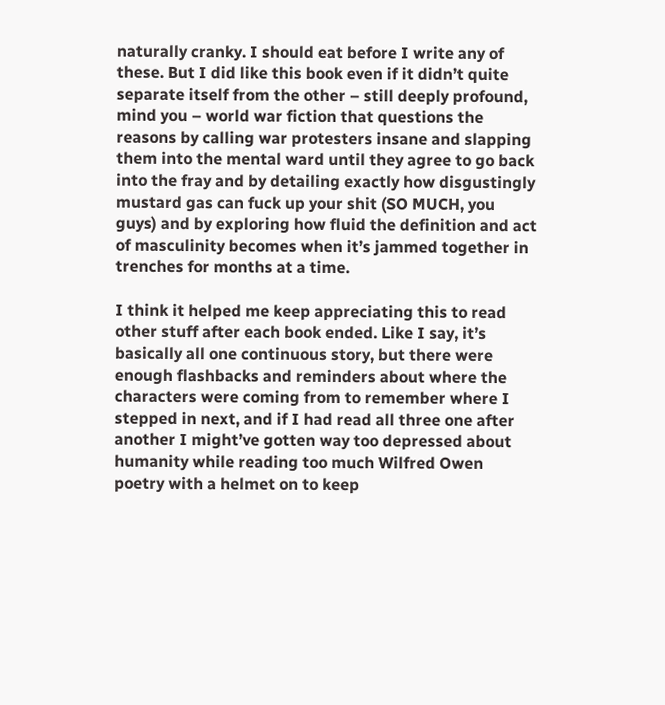naturally cranky. I should eat before I write any of these. But I did like this book even if it didn’t quite separate itself from the other – still deeply profound, mind you – world war fiction that questions the reasons by calling war protesters insane and slapping them into the mental ward until they agree to go back into the fray and by detailing exactly how disgustingly mustard gas can fuck up your shit (SO MUCH, you guys) and by exploring how fluid the definition and act of masculinity becomes when it’s jammed together in trenches for months at a time.

I think it helped me keep appreciating this to read other stuff after each book ended. Like I say, it’s basically all one continuous story, but there were enough flashbacks and reminders about where the characters were coming from to remember where I stepped in next, and if I had read all three one after another I might’ve gotten way too depressed about humanity while reading too much Wilfred Owen poetry with a helmet on to keep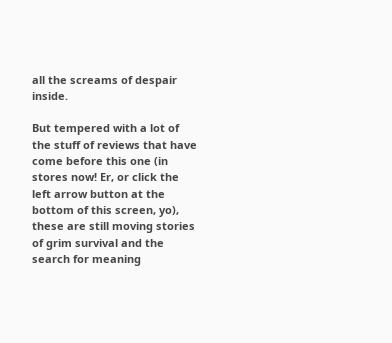all the screams of despair inside.

But tempered with a lot of the stuff of reviews that have come before this one (in stores now! Er, or click the left arrow button at the bottom of this screen, yo), these are still moving stories of grim survival and the search for meaning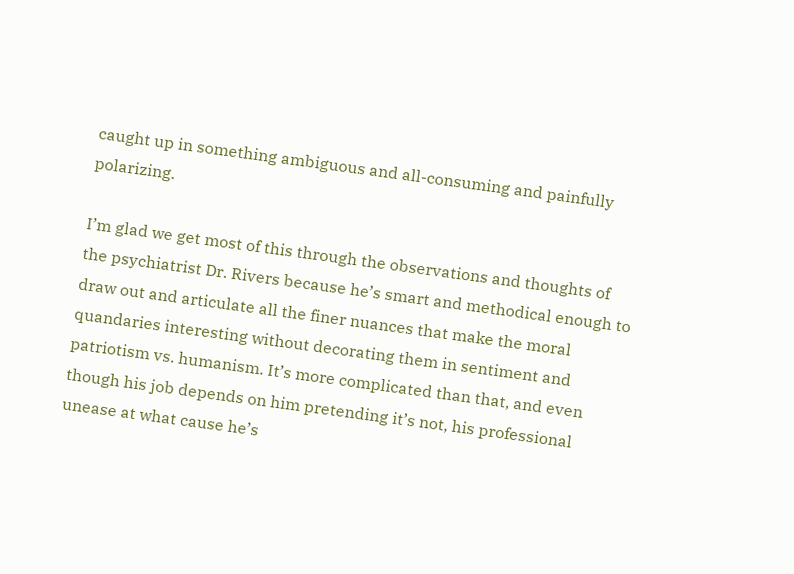caught up in something ambiguous and all-consuming and painfully polarizing.

I’m glad we get most of this through the observations and thoughts of the psychiatrist Dr. Rivers because he’s smart and methodical enough to draw out and articulate all the finer nuances that make the moral quandaries interesting without decorating them in sentiment and patriotism vs. humanism. It’s more complicated than that, and even though his job depends on him pretending it’s not, his professional unease at what cause he’s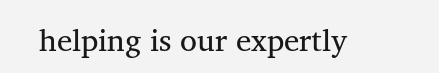helping is our expertly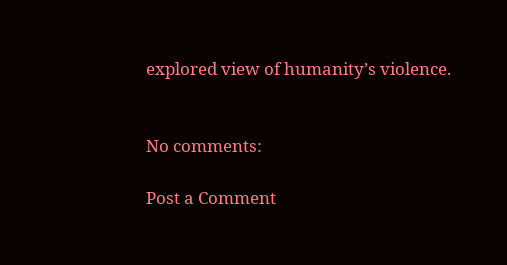explored view of humanity’s violence.


No comments:

Post a Comment